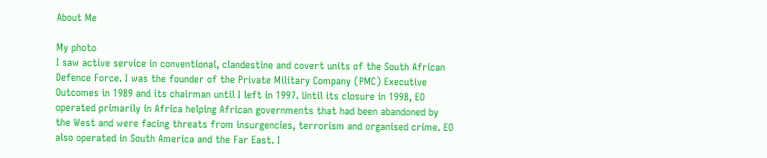About Me

My photo
I saw active service in conventional, clandestine and covert units of the South African Defence Force. I was the founder of the Private Military Company (PMC) Executive Outcomes in 1989 and its chairman until I left in 1997. Until its closure in 1998, EO operated primarily in Africa helping African governments that had been abandoned by the West and were facing threats from insurgencies, terrorism and organised crime. EO also operated in South America and the Far East. I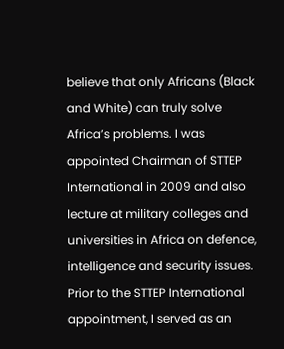believe that only Africans (Black and White) can truly solve Africa’s problems. I was appointed Chairman of STTEP International in 2009 and also lecture at military colleges and universities in Africa on defence, intelligence and security issues. Prior to the STTEP International appointment, I served as an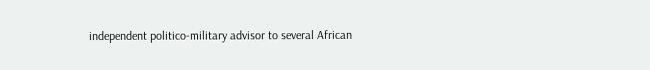independent politico-military advisor to several African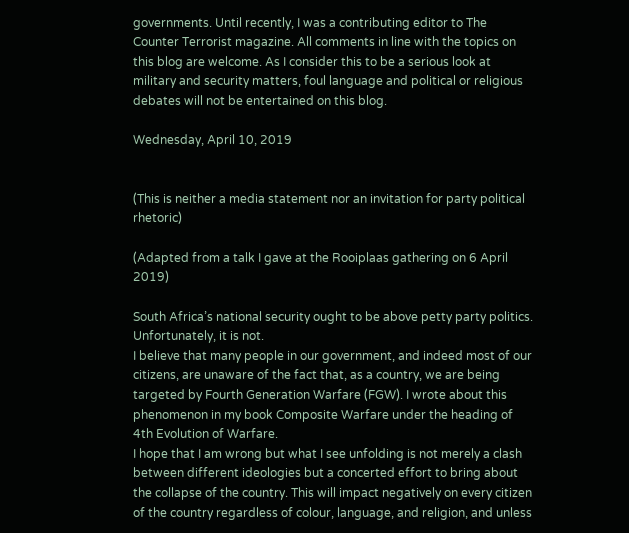governments. Until recently, I was a contributing editor to The Counter Terrorist magazine. All comments in line with the topics on this blog are welcome. As I consider this to be a serious look at military and security matters, foul language and political or religious debates will not be entertained on this blog.

Wednesday, April 10, 2019


(This is neither a media statement nor an invitation for party political rhetoric)

(Adapted from a talk I gave at the Rooiplaas gathering on 6 April 2019)

South Africa’s national security ought to be above petty party politics. Unfortunately, it is not.
I believe that many people in our government, and indeed most of our citizens, are unaware of the fact that, as a country, we are being targeted by Fourth Generation Warfare (FGW). I wrote about this phenomenon in my book Composite Warfare under the heading of 4th Evolution of Warfare.
I hope that I am wrong but what I see unfolding is not merely a clash between different ideologies but a concerted effort to bring about the collapse of the country. This will impact negatively on every citizen of the country regardless of colour, language, and religion, and unless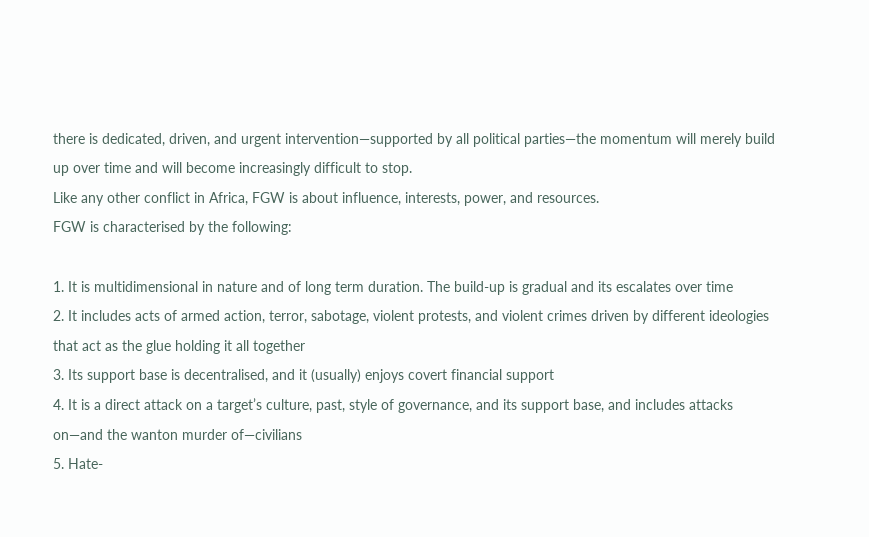there is dedicated, driven, and urgent intervention—supported by all political parties—the momentum will merely build up over time and will become increasingly difficult to stop.
Like any other conflict in Africa, FGW is about influence, interests, power, and resources.
FGW is characterised by the following:

1. It is multidimensional in nature and of long term duration. The build-up is gradual and its escalates over time
2. It includes acts of armed action, terror, sabotage, violent protests, and violent crimes driven by different ideologies that act as the glue holding it all together
3. Its support base is decentralised, and it (usually) enjoys covert financial support
4. It is a direct attack on a target’s culture, past, style of governance, and its support base, and includes attacks on—and the wanton murder of—civilians
5. Hate-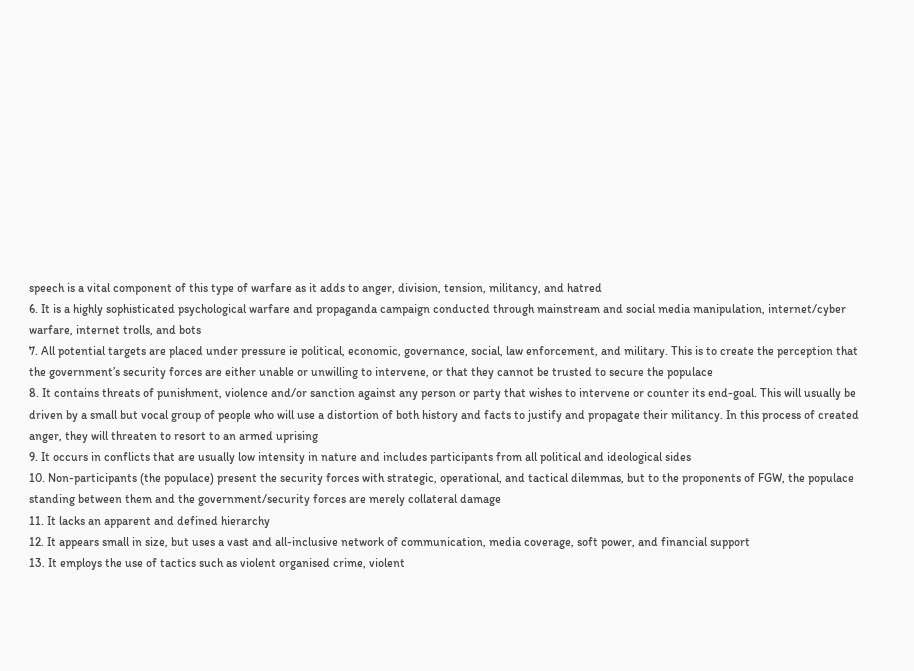speech is a vital component of this type of warfare as it adds to anger, division, tension, militancy, and hatred
6. It is a highly sophisticated psychological warfare and propaganda campaign conducted through mainstream and social media manipulation, internet/cyber warfare, internet trolls, and bots
7. All potential targets are placed under pressure ie political, economic, governance, social, law enforcement, and military. This is to create the perception that the government’s security forces are either unable or unwilling to intervene, or that they cannot be trusted to secure the populace
8. It contains threats of punishment, violence and/or sanction against any person or party that wishes to intervene or counter its end-goal. This will usually be driven by a small but vocal group of people who will use a distortion of both history and facts to justify and propagate their militancy. In this process of created anger, they will threaten to resort to an armed uprising
9. It occurs in conflicts that are usually low intensity in nature and includes participants from all political and ideological sides
10. Non-participants (the populace) present the security forces with strategic, operational, and tactical dilemmas, but to the proponents of FGW, the populace standing between them and the government/security forces are merely collateral damage
11. It lacks an apparent and defined hierarchy
12. It appears small in size, but uses a vast and all-inclusive network of communication, media coverage, soft power, and financial support
13. It employs the use of tactics such as violent organised crime, violent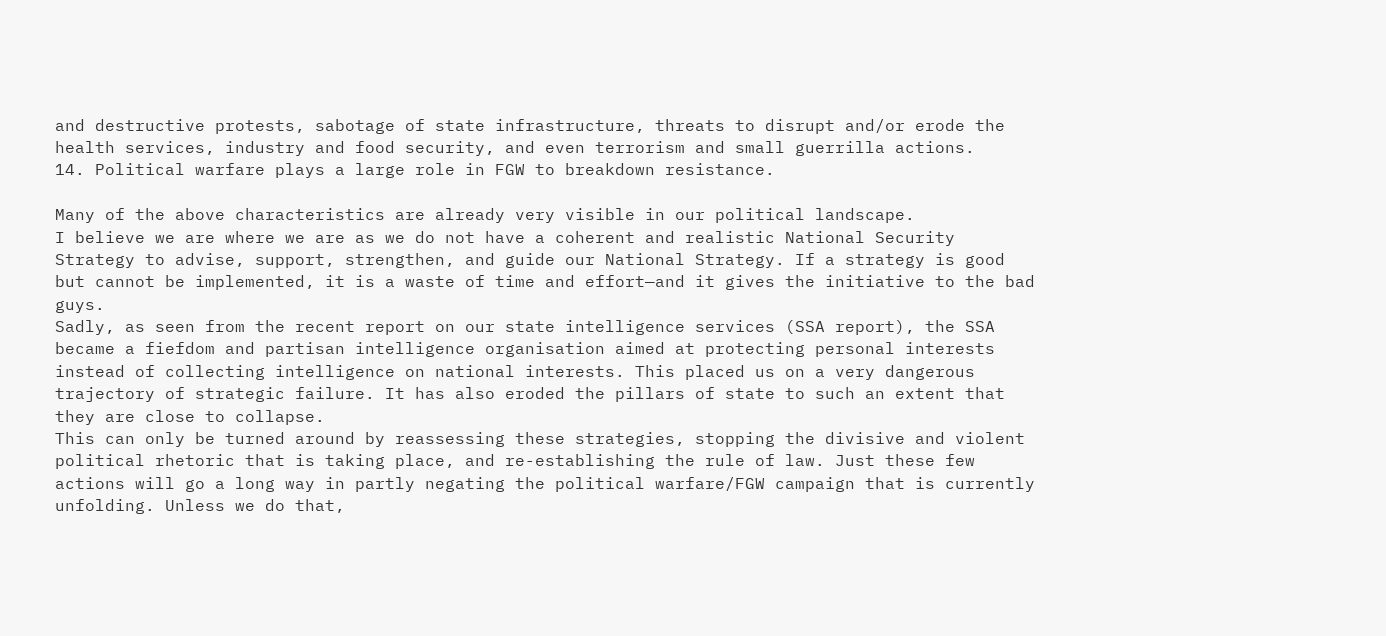and destructive protests, sabotage of state infrastructure, threats to disrupt and/or erode the health services, industry and food security, and even terrorism and small guerrilla actions.
14. Political warfare plays a large role in FGW to breakdown resistance.

Many of the above characteristics are already very visible in our political landscape.
I believe we are where we are as we do not have a coherent and realistic National Security Strategy to advise, support, strengthen, and guide our National Strategy. If a strategy is good but cannot be implemented, it is a waste of time and effort—and it gives the initiative to the bad guys.
Sadly, as seen from the recent report on our state intelligence services (SSA report), the SSA became a fiefdom and partisan intelligence organisation aimed at protecting personal interests instead of collecting intelligence on national interests. This placed us on a very dangerous trajectory of strategic failure. It has also eroded the pillars of state to such an extent that they are close to collapse.
This can only be turned around by reassessing these strategies, stopping the divisive and violent political rhetoric that is taking place, and re-establishing the rule of law. Just these few actions will go a long way in partly negating the political warfare/FGW campaign that is currently unfolding. Unless we do that,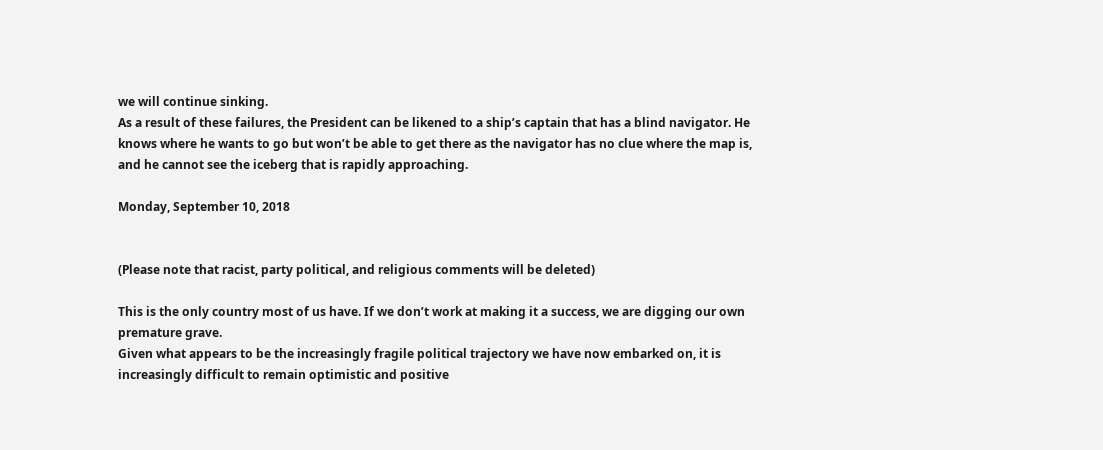we will continue sinking.
As a result of these failures, the President can be likened to a ship’s captain that has a blind navigator. He knows where he wants to go but won’t be able to get there as the navigator has no clue where the map is, and he cannot see the iceberg that is rapidly approaching.

Monday, September 10, 2018


(Please note that racist, party political, and religious comments will be deleted)

This is the only country most of us have. If we don’t work at making it a success, we are digging our own premature grave.
Given what appears to be the increasingly fragile political trajectory we have now embarked on, it is increasingly difficult to remain optimistic and positive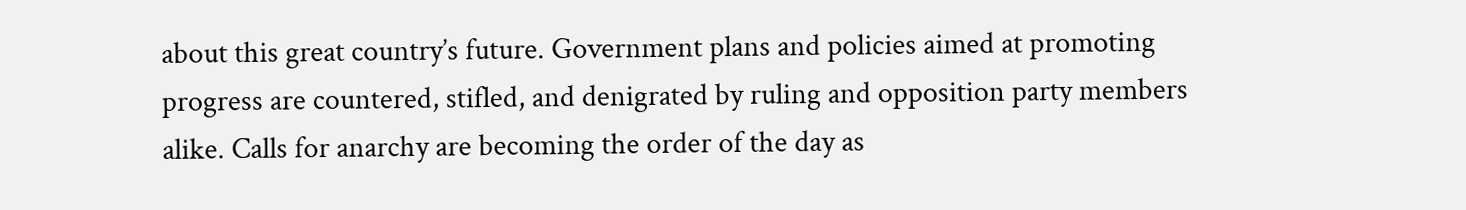about this great country’s future. Government plans and policies aimed at promoting progress are countered, stifled, and denigrated by ruling and opposition party members alike. Calls for anarchy are becoming the order of the day as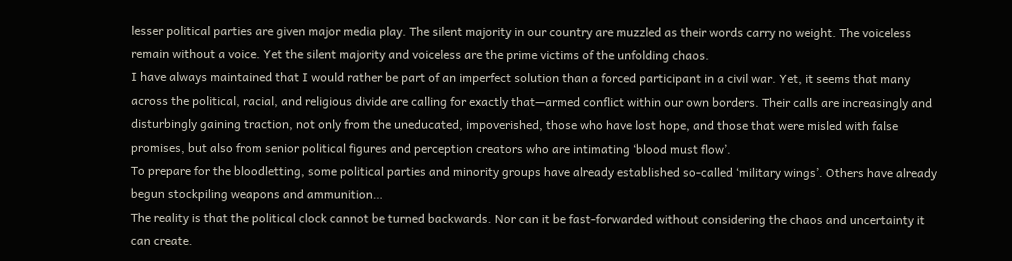lesser political parties are given major media play. The silent majority in our country are muzzled as their words carry no weight. The voiceless remain without a voice. Yet the silent majority and voiceless are the prime victims of the unfolding chaos.
I have always maintained that I would rather be part of an imperfect solution than a forced participant in a civil war. Yet, it seems that many across the political, racial, and religious divide are calling for exactly that—armed conflict within our own borders. Their calls are increasingly and disturbingly gaining traction, not only from the uneducated, impoverished, those who have lost hope, and those that were misled with false promises, but also from senior political figures and perception creators who are intimating ‘blood must flow’.
To prepare for the bloodletting, some political parties and minority groups have already established so-called ‘military wings’. Others have already begun stockpiling weapons and ammunition…
The reality is that the political clock cannot be turned backwards. Nor can it be fast-forwarded without considering the chaos and uncertainty it can create.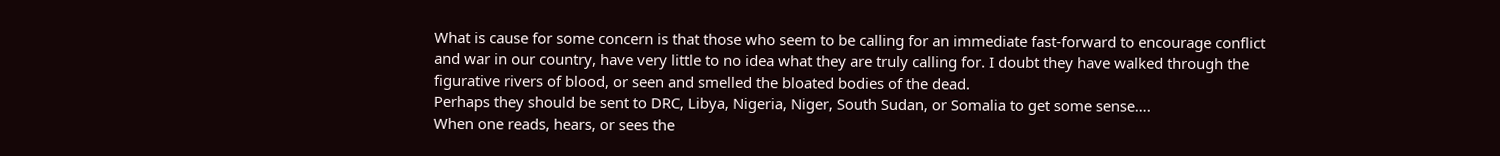What is cause for some concern is that those who seem to be calling for an immediate fast-forward to encourage conflict and war in our country, have very little to no idea what they are truly calling for. I doubt they have walked through the figurative rivers of blood, or seen and smelled the bloated bodies of the dead.
Perhaps they should be sent to DRC, Libya, Nigeria, Niger, South Sudan, or Somalia to get some sense….
When one reads, hears, or sees the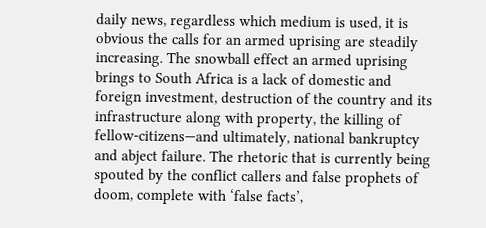daily news, regardless which medium is used, it is obvious the calls for an armed uprising are steadily increasing. The snowball effect an armed uprising brings to South Africa is a lack of domestic and foreign investment, destruction of the country and its infrastructure along with property, the killing of fellow-citizens—and ultimately, national bankruptcy and abject failure. The rhetoric that is currently being spouted by the conflict callers and false prophets of doom, complete with ‘false facts’,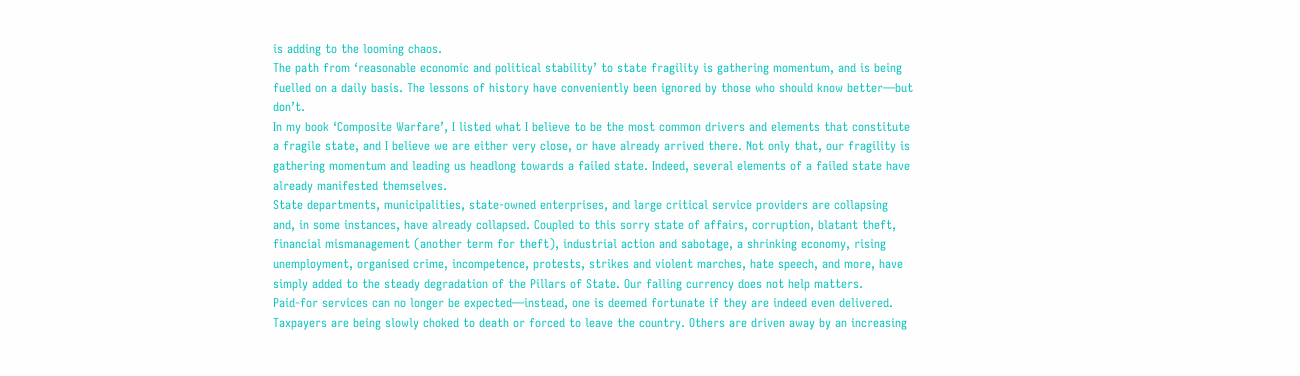is adding to the looming chaos.
The path from ‘reasonable economic and political stability’ to state fragility is gathering momentum, and is being fuelled on a daily basis. The lessons of history have conveniently been ignored by those who should know better—but don’t.
In my book ‘Composite Warfare’, I listed what I believe to be the most common drivers and elements that constitute a fragile state, and I believe we are either very close, or have already arrived there. Not only that, our fragility is gathering momentum and leading us headlong towards a failed state. Indeed, several elements of a failed state have already manifested themselves.
State departments, municipalities, state-owned enterprises, and large critical service providers are collapsing and, in some instances, have already collapsed. Coupled to this sorry state of affairs, corruption, blatant theft, financial mismanagement (another term for theft), industrial action and sabotage, a shrinking economy, rising unemployment, organised crime, incompetence, protests, strikes and violent marches, hate speech, and more, have simply added to the steady degradation of the Pillars of State. Our falling currency does not help matters.
Paid-for services can no longer be expected—instead, one is deemed fortunate if they are indeed even delivered. Taxpayers are being slowly choked to death or forced to leave the country. Others are driven away by an increasing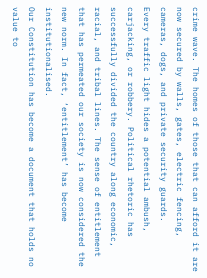crime wave. The homes of those that can afford it are now secured by walls, gates, electric fencing, cameras, dogs, and private security guards.
Every traffic light hides a potential ambush, carjacking, or robbery. Political rhetoric has successfully divided the country along economic, racial, and tribal lines. The sense of entitlement that has permeated our society is now considered the new norm. In fact, ‘entitlement’ has become institutionalised.
Our Constitution has become a document that holds no value to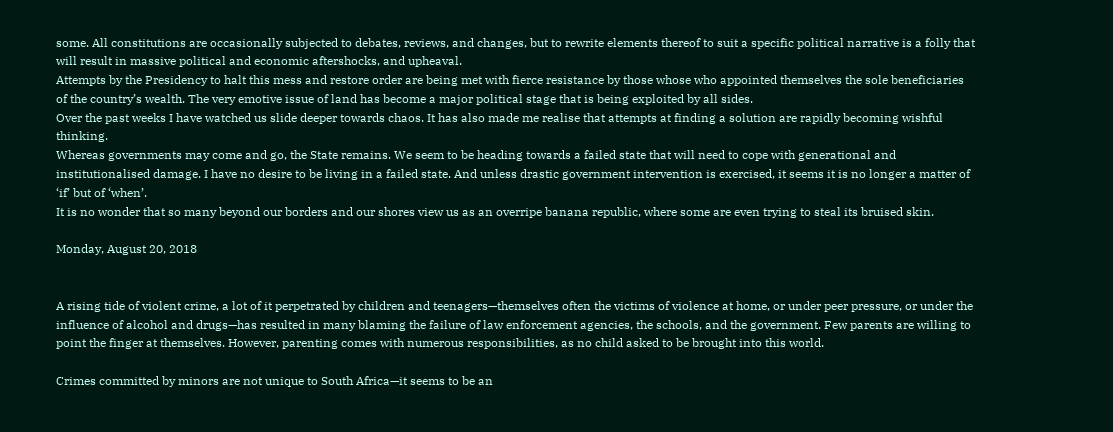some. All constitutions are occasionally subjected to debates, reviews, and changes, but to rewrite elements thereof to suit a specific political narrative is a folly that will result in massive political and economic aftershocks, and upheaval.
Attempts by the Presidency to halt this mess and restore order are being met with fierce resistance by those whose who appointed themselves the sole beneficiaries of the country’s wealth. The very emotive issue of land has become a major political stage that is being exploited by all sides.
Over the past weeks I have watched us slide deeper towards chaos. It has also made me realise that attempts at finding a solution are rapidly becoming wishful thinking.
Whereas governments may come and go, the State remains. We seem to be heading towards a failed state that will need to cope with generational and institutionalised damage. I have no desire to be living in a failed state. And unless drastic government intervention is exercised, it seems it is no longer a matter of ‘if’ but of ‘when’.
It is no wonder that so many beyond our borders and our shores view us as an overripe banana republic, where some are even trying to steal its bruised skin.

Monday, August 20, 2018


A rising tide of violent crime, a lot of it perpetrated by children and teenagers—themselves often the victims of violence at home, or under peer pressure, or under the influence of alcohol and drugs—has resulted in many blaming the failure of law enforcement agencies, the schools, and the government. Few parents are willing to point the finger at themselves. However, parenting comes with numerous responsibilities, as no child asked to be brought into this world.

Crimes committed by minors are not unique to South Africa—it seems to be an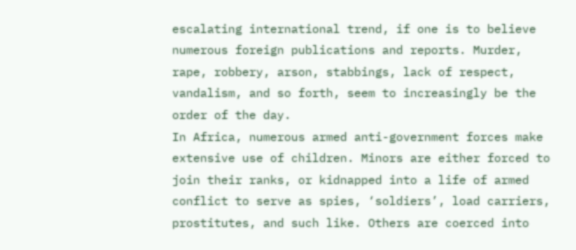escalating international trend, if one is to believe numerous foreign publications and reports. Murder, rape, robbery, arson, stabbings, lack of respect, vandalism, and so forth, seem to increasingly be the order of the day.
In Africa, numerous armed anti-government forces make extensive use of children. Minors are either forced to join their ranks, or kidnapped into a life of armed conflict to serve as spies, ‘soldiers’, load carriers, prostitutes, and such like. Others are coerced into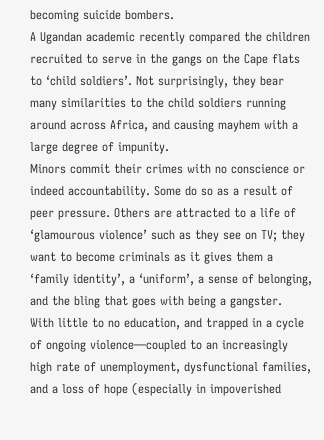becoming suicide bombers.
A Ugandan academic recently compared the children recruited to serve in the gangs on the Cape flats to ‘child soldiers’. Not surprisingly, they bear many similarities to the child soldiers running around across Africa, and causing mayhem with a large degree of impunity.
Minors commit their crimes with no conscience or indeed accountability. Some do so as a result of peer pressure. Others are attracted to a life of ‘glamourous violence’ such as they see on TV; they want to become criminals as it gives them a ‘family identity’, a ‘uniform’, a sense of belonging, and the bling that goes with being a gangster.
With little to no education, and trapped in a cycle of ongoing violence—coupled to an increasingly high rate of unemployment, dysfunctional families,  and a loss of hope (especially in impoverished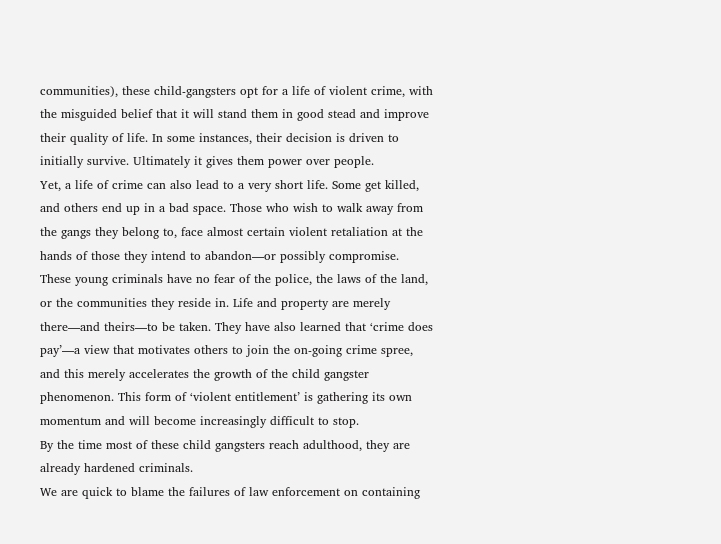communities), these child-gangsters opt for a life of violent crime, with the misguided belief that it will stand them in good stead and improve their quality of life. In some instances, their decision is driven to initially survive. Ultimately it gives them power over people.
Yet, a life of crime can also lead to a very short life. Some get killed, and others end up in a bad space. Those who wish to walk away from the gangs they belong to, face almost certain violent retaliation at the hands of those they intend to abandon—or possibly compromise.
These young criminals have no fear of the police, the laws of the land, or the communities they reside in. Life and property are merely there—and theirs—to be taken. They have also learned that ‘crime does pay’—a view that motivates others to join the on-going crime spree, and this merely accelerates the growth of the child gangster phenomenon. This form of ‘violent entitlement’ is gathering its own momentum and will become increasingly difficult to stop.
By the time most of these child gangsters reach adulthood, they are already hardened criminals.
We are quick to blame the failures of law enforcement on containing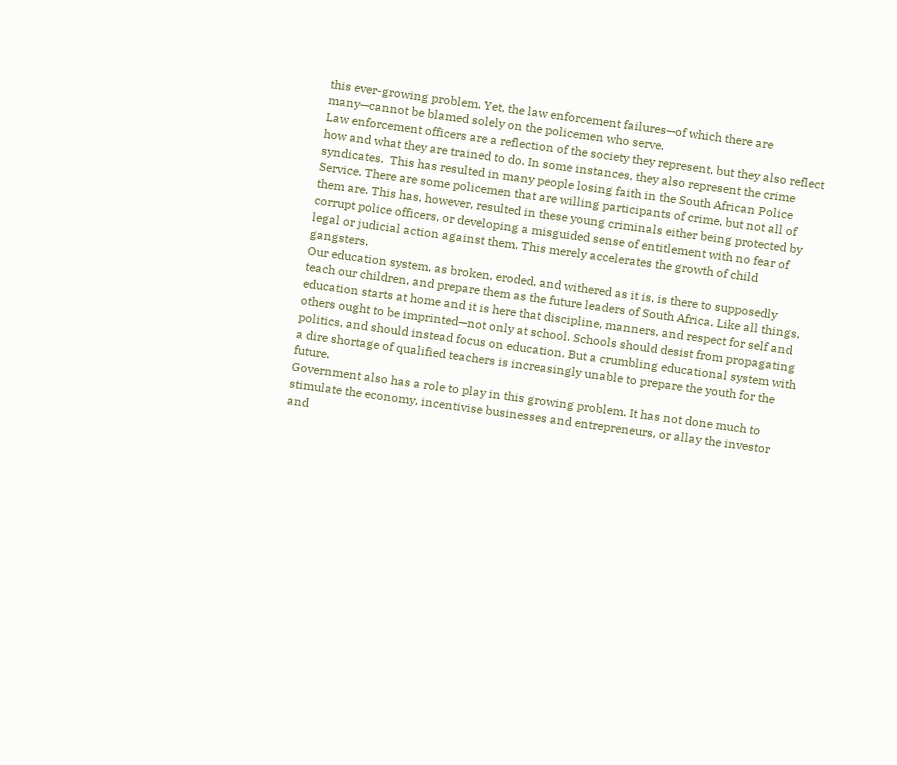this ever-growing problem. Yet, the law enforcement failures—of which there are many—cannot be blamed solely on the policemen who serve.
Law enforcement officers are a reflection of the society they represent, but they also reflect how and what they are trained to do. In some instances, they also represent the crime syndicates.  This has resulted in many people losing faith in the South African Police Service. There are some policemen that are willing participants of crime, but not all of them are. This has, however, resulted in these young criminals either being protected by corrupt police officers, or developing a misguided sense of entitlement with no fear of legal or judicial action against them. This merely accelerates the growth of child gangsters.
Our education system, as broken, eroded, and withered as it is, is there to supposedly teach our children, and prepare them as the future leaders of South Africa. Like all things, education starts at home and it is here that discipline, manners, and respect for self and others ought to be imprinted—not only at school. Schools should desist from propagating politics, and should instead focus on education. But a crumbling educational system with a dire shortage of qualified teachers is increasingly unable to prepare the youth for the future.
Government also has a role to play in this growing problem. It has not done much to stimulate the economy, incentivise businesses and entrepreneurs, or allay the investor and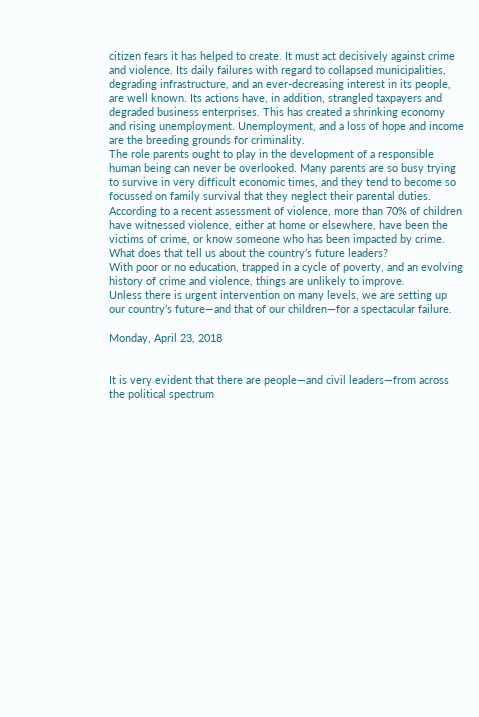citizen fears it has helped to create. It must act decisively against crime and violence. Its daily failures with regard to collapsed municipalities, degrading infrastructure, and an ever-decreasing interest in its people, are well known. Its actions have, in addition, strangled taxpayers and degraded business enterprises. This has created a shrinking economy and rising unemployment. Unemployment, and a loss of hope and income are the breeding grounds for criminality.
The role parents ought to play in the development of a responsible human being can never be overlooked. Many parents are so busy trying to survive in very difficult economic times, and they tend to become so focussed on family survival that they neglect their parental duties.
According to a recent assessment of violence, more than 70% of children have witnessed violence, either at home or elsewhere, have been the victims of crime, or know someone who has been impacted by crime. What does that tell us about the country’s future leaders?
With poor or no education, trapped in a cycle of poverty, and an evolving history of crime and violence, things are unlikely to improve.
Unless there is urgent intervention on many levels, we are setting up our country’s future—and that of our children—for a spectacular failure.

Monday, April 23, 2018


It is very evident that there are people—and civil leaders—from across the political spectrum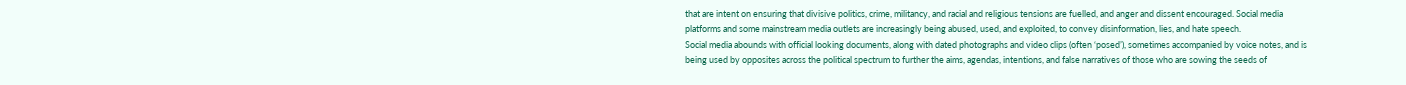that are intent on ensuring that divisive politics, crime, militancy, and racial and religious tensions are fuelled, and anger and dissent encouraged. Social media platforms and some mainstream media outlets are increasingly being abused, used, and exploited, to convey disinformation, lies, and hate speech.
Social media abounds with official looking documents, along with dated photographs and video clips (often ‘posed’), sometimes accompanied by voice notes, and is being used by opposites across the political spectrum to further the aims, agendas, intentions, and false narratives of those who are sowing the seeds of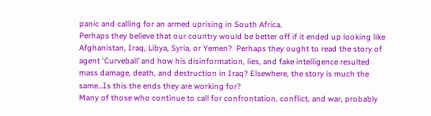panic and calling for an armed uprising in South Africa.
Perhaps they believe that our country would be better off if it ended up looking like Afghanistan, Iraq, Libya, Syria, or Yemen?  Perhaps they ought to read the story of agent ‘Curveball’ and how his disinformation, lies, and fake intelligence resulted mass damage, death, and destruction in Iraq? Elsewhere, the story is much the same…Is this the ends they are working for?
Many of those who continue to call for confrontation, conflict, and war, probably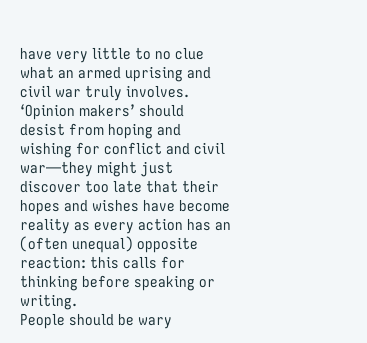have very little to no clue what an armed uprising and civil war truly involves. ‘Opinion makers’ should desist from hoping and wishing for conflict and civil war—they might just discover too late that their hopes and wishes have become reality as every action has an (often unequal) opposite reaction: this calls for thinking before speaking or writing.
People should be wary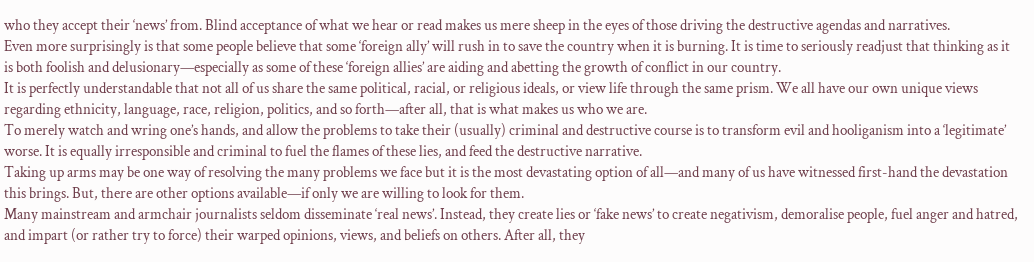who they accept their ‘news’ from. Blind acceptance of what we hear or read makes us mere sheep in the eyes of those driving the destructive agendas and narratives.
Even more surprisingly is that some people believe that some ‘foreign ally’ will rush in to save the country when it is burning. It is time to seriously readjust that thinking as it is both foolish and delusionary—especially as some of these ‘foreign allies’ are aiding and abetting the growth of conflict in our country.
It is perfectly understandable that not all of us share the same political, racial, or religious ideals, or view life through the same prism. We all have our own unique views regarding ethnicity, language, race, religion, politics, and so forth—after all, that is what makes us who we are.
To merely watch and wring one’s hands, and allow the problems to take their (usually) criminal and destructive course is to transform evil and hooliganism into a ‘legitimate’ worse. It is equally irresponsible and criminal to fuel the flames of these lies, and feed the destructive narrative.
Taking up arms may be one way of resolving the many problems we face but it is the most devastating option of all—and many of us have witnessed first-hand the devastation this brings. But, there are other options available—if only we are willing to look for them.
Many mainstream and armchair journalists seldom disseminate ‘real news’. Instead, they create lies or ‘fake news’ to create negativism, demoralise people, fuel anger and hatred, and impart (or rather try to force) their warped opinions, views, and beliefs on others. After all, they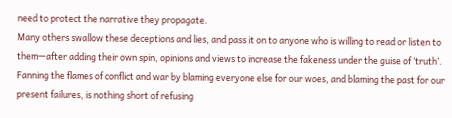need to protect the narrative they propagate.
Many others swallow these deceptions and lies, and pass it on to anyone who is willing to read or listen to them—after adding their own spin, opinions and views to increase the fakeness under the guise of ‘truth’.
Fanning the flames of conflict and war by blaming everyone else for our woes, and blaming the past for our present failures, is nothing short of refusing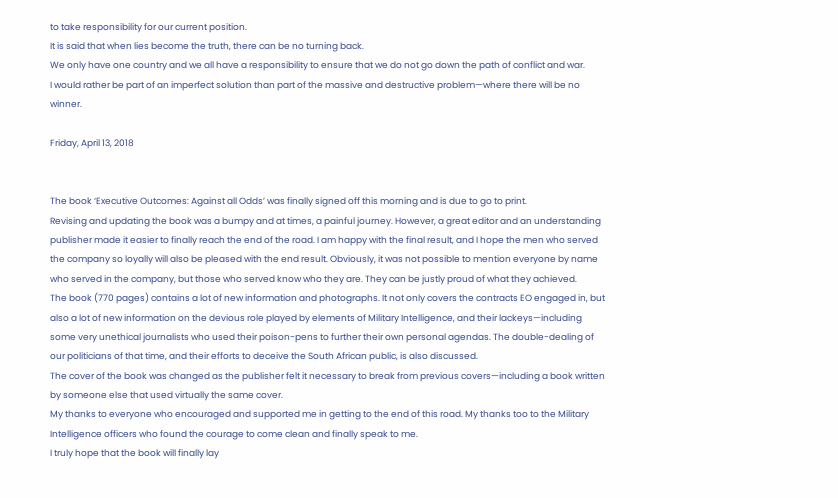to take responsibility for our current position.
It is said that when lies become the truth, there can be no turning back.
We only have one country and we all have a responsibility to ensure that we do not go down the path of conflict and war.
I would rather be part of an imperfect solution than part of the massive and destructive problem—where there will be no winner.

Friday, April 13, 2018


The book ‘Executive Outcomes: Against all Odds’ was finally signed off this morning and is due to go to print.
Revising and updating the book was a bumpy and at times, a painful journey. However, a great editor and an understanding publisher made it easier to finally reach the end of the road. I am happy with the final result, and I hope the men who served the company so loyally will also be pleased with the end result. Obviously, it was not possible to mention everyone by name who served in the company, but those who served know who they are. They can be justly proud of what they achieved.
The book (770 pages) contains a lot of new information and photographs. It not only covers the contracts EO engaged in, but also a lot of new information on the devious role played by elements of Military Intelligence, and their lackeys—including some very unethical journalists who used their poison-pens to further their own personal agendas. The double-dealing of our politicians of that time, and their efforts to deceive the South African public, is also discussed.
The cover of the book was changed as the publisher felt it necessary to break from previous covers—including a book written by someone else that used virtually the same cover.
My thanks to everyone who encouraged and supported me in getting to the end of this road. My thanks too to the Military Intelligence officers who found the courage to come clean and finally speak to me.
I truly hope that the book will finally lay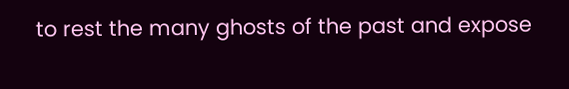to rest the many ghosts of the past and expose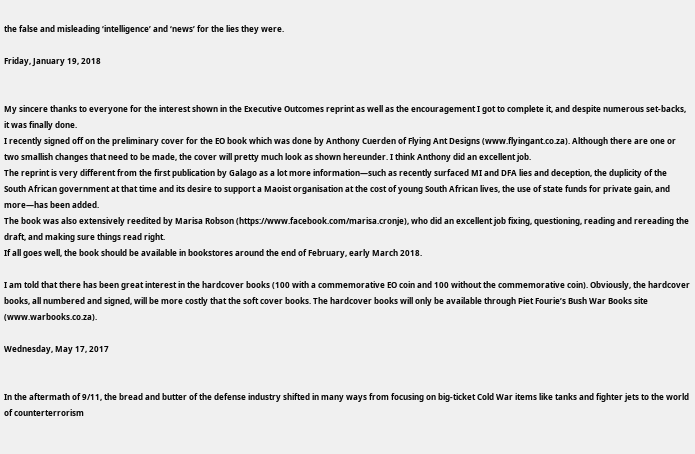the false and misleading ‘intelligence’ and ‘news’ for the lies they were.

Friday, January 19, 2018


My sincere thanks to everyone for the interest shown in the Executive Outcomes reprint as well as the encouragement I got to complete it, and despite numerous set-backs, it was finally done.
I recently signed off on the preliminary cover for the EO book which was done by Anthony Cuerden of Flying Ant Designs (www.flyingant.co.za). Although there are one or two smallish changes that need to be made, the cover will pretty much look as shown hereunder. I think Anthony did an excellent job.
The reprint is very different from the first publication by Galago as a lot more information—such as recently surfaced MI and DFA lies and deception, the duplicity of the South African government at that time and its desire to support a Maoist organisation at the cost of young South African lives, the use of state funds for private gain, and more—has been added.
The book was also extensively reedited by Marisa Robson (https://www.facebook.com/marisa.cronje), who did an excellent job fixing, questioning, reading and rereading the draft, and making sure things read right.
If all goes well, the book should be available in bookstores around the end of February, early March 2018.

I am told that there has been great interest in the hardcover books (100 with a commemorative EO coin and 100 without the commemorative coin). Obviously, the hardcover books, all numbered and signed, will be more costly that the soft cover books. The hardcover books will only be available through Piet Fourie’s Bush War Books site (www.warbooks.co.za).

Wednesday, May 17, 2017


In the aftermath of 9/11, the bread and butter of the defense industry shifted in many ways from focusing on big-ticket Cold War items like tanks and fighter jets to the world of counterterrorism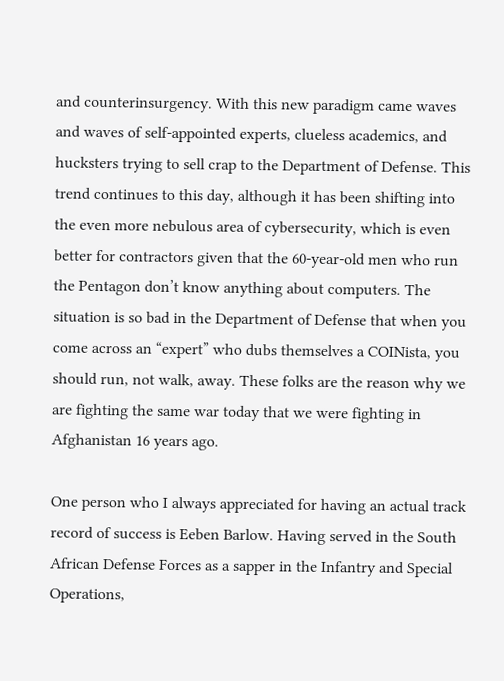and counterinsurgency. With this new paradigm came waves and waves of self-appointed experts, clueless academics, and hucksters trying to sell crap to the Department of Defense. This trend continues to this day, although it has been shifting into the even more nebulous area of cybersecurity, which is even better for contractors given that the 60-year-old men who run the Pentagon don’t know anything about computers. The situation is so bad in the Department of Defense that when you come across an “expert” who dubs themselves a COINista, you should run, not walk, away. These folks are the reason why we are fighting the same war today that we were fighting in Afghanistan 16 years ago.

One person who I always appreciated for having an actual track record of success is Eeben Barlow. Having served in the South African Defense Forces as a sapper in the Infantry and Special Operations,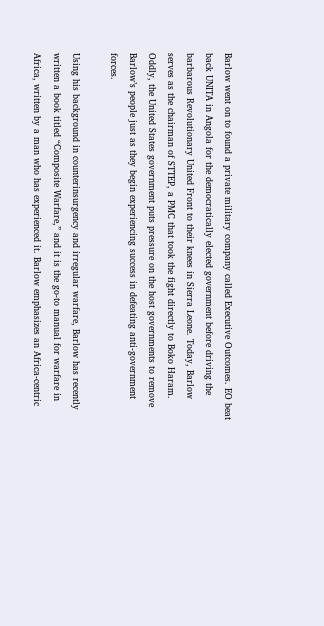Barlow went on to found a private military company called Executive Outcomes. EO beat back UNITA in Angola for the democratically elected government before driving the barbarous Revolutionary United Front to their knees in Sierra Leone. Today, Barlow serves as the chairman of STTEP, a PMC that took the fight directly to Boko Haram. Oddly, the United States government puts pressure on the host governments to remove Barlow’s people just as they begin experiencing success in defeating anti-government forces.

Using his background in counterinsurgency and irregular warfare, Barlow has recently written a book titled “Composite Warfare,” and it is the go-to manual for warfare in Africa, written by a man who has experienced it. Barlow emphasizes an Africa-centric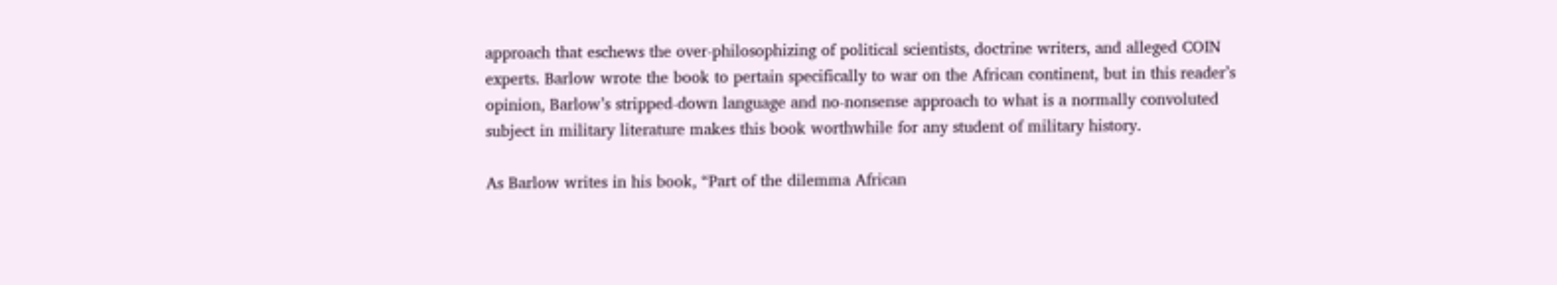approach that eschews the over-philosophizing of political scientists, doctrine writers, and alleged COIN experts. Barlow wrote the book to pertain specifically to war on the African continent, but in this reader’s opinion, Barlow’s stripped-down language and no-nonsense approach to what is a normally convoluted subject in military literature makes this book worthwhile for any student of military history.

As Barlow writes in his book, “Part of the dilemma African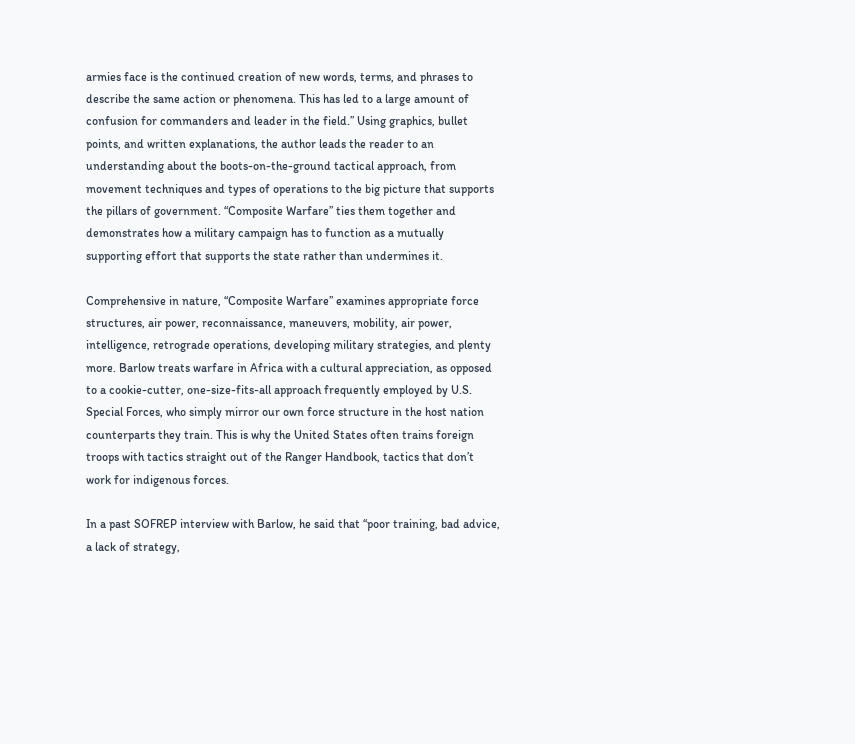armies face is the continued creation of new words, terms, and phrases to describe the same action or phenomena. This has led to a large amount of confusion for commanders and leader in the field.” Using graphics, bullet points, and written explanations, the author leads the reader to an understanding about the boots-on-the-ground tactical approach, from movement techniques and types of operations to the big picture that supports the pillars of government. “Composite Warfare” ties them together and demonstrates how a military campaign has to function as a mutually supporting effort that supports the state rather than undermines it.

Comprehensive in nature, “Composite Warfare” examines appropriate force structures, air power, reconnaissance, maneuvers, mobility, air power, intelligence, retrograde operations, developing military strategies, and plenty more. Barlow treats warfare in Africa with a cultural appreciation, as opposed to a cookie-cutter, one-size-fits-all approach frequently employed by U.S. Special Forces, who simply mirror our own force structure in the host nation counterparts they train. This is why the United States often trains foreign troops with tactics straight out of the Ranger Handbook, tactics that don’t work for indigenous forces.

In a past SOFREP interview with Barlow, he said that “poor training, bad advice, a lack of strategy,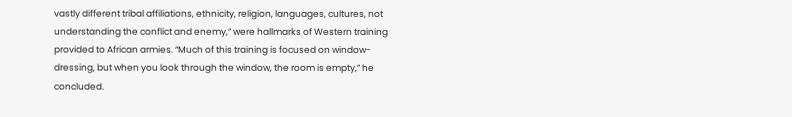vastly different tribal affiliations, ethnicity, religion, languages, cultures, not understanding the conflict and enemy,” were hallmarks of Western training provided to African armies. “Much of this training is focused on window-dressing, but when you look through the window, the room is empty,” he concluded.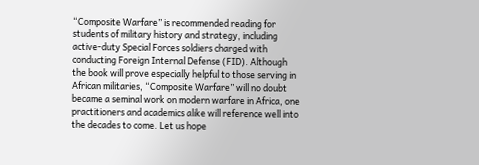“Composite Warfare” is recommended reading for students of military history and strategy, including active-duty Special Forces soldiers charged with conducting Foreign Internal Defense (FID). Although the book will prove especially helpful to those serving in African militaries, “Composite Warfare” will no doubt became a seminal work on modern warfare in Africa, one practitioners and academics alike will reference well into the decades to come. Let us hope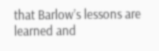that Barlow’s lessons are learned and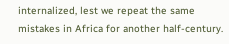internalized, lest we repeat the same mistakes in Africa for another half-century.